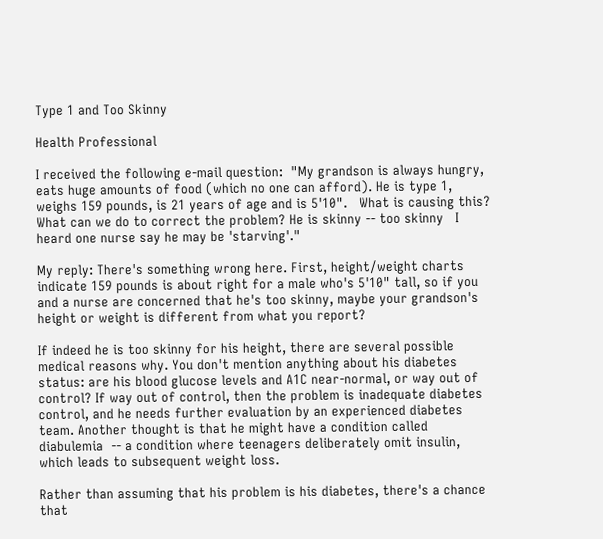Type 1 and Too Skinny

Health Professional

I received the following e-mail question:  "My grandson is always hungry, eats huge amounts of food (which no one can afford). He is type 1, weighs 159 pounds, is 21 years of age and is 5'10".   What is causing this?   What can we do to correct the problem? He is skinny -- too skinny   I heard one nurse say he may be 'starving'."

My reply: There's something wrong here. First, height/weight charts  indicate 159 pounds is about right for a male who's 5'10" tall, so if you and a nurse are concerned that he's too skinny, maybe your grandson's height or weight is different from what you report?

If indeed he is too skinny for his height, there are several possible medical reasons why. You don't mention anything about his diabetes status: are his blood glucose levels and A1C near-normal, or way out of control? If way out of control, then the problem is inadequate diabetes control, and he needs further evaluation by an experienced diabetes team. Another thought is that he might have a condition called diabulemia  -- a condition where teenagers deliberately omit insulin, which leads to subsequent weight loss.

Rather than assuming that his problem is his diabetes, there's a chance that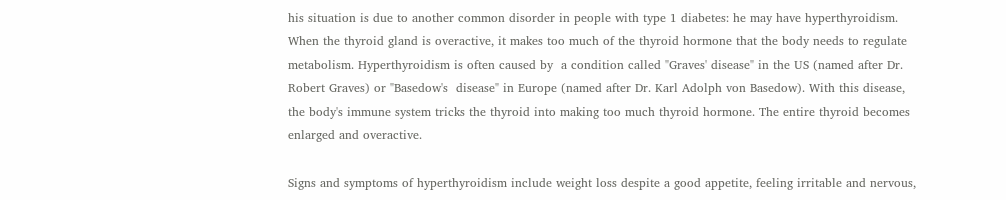his situation is due to another common disorder in people with type 1 diabetes: he may have hyperthyroidism. When the thyroid gland is overactive, it makes too much of the thyroid hormone that the body needs to regulate metabolism. Hyperthyroidism is often caused by  a condition called "Graves' disease" in the US (named after Dr. Robert Graves) or "Basedow's  disease" in Europe (named after Dr. Karl Adolph von Basedow). With this disease, the body's immune system tricks the thyroid into making too much thyroid hormone. The entire thyroid becomes enlarged and overactive.

Signs and symptoms of hyperthyroidism include weight loss despite a good appetite, feeling irritable and nervous,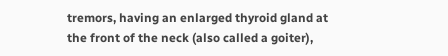tremors, having an enlarged thyroid gland at the front of the neck (also called a goiter),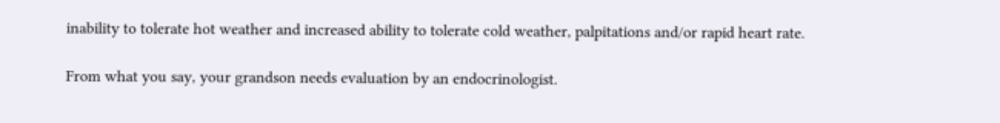inability to tolerate hot weather and increased ability to tolerate cold weather, palpitations and/or rapid heart rate.

From what you say, your grandson needs evaluation by an endocrinologist.